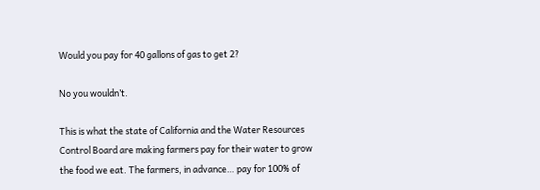Would you pay for 40 gallons of gas to get 2?

No you wouldn’t.

This is what the state of California and the Water Resources Control Board are making farmers pay for their water to grow the food we eat. The farmers, in advance… pay for 100% of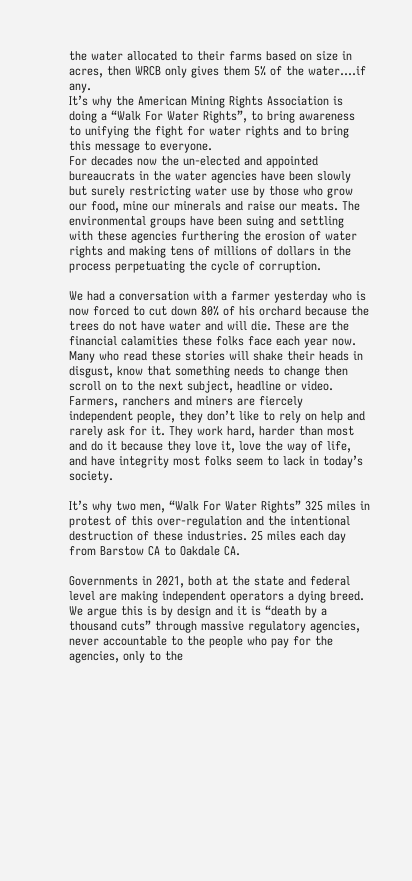the water allocated to their farms based on size in acres, then WRCB only gives them 5% of the water….if any.
It’s why the American Mining Rights Association is doing a “Walk For Water Rights”, to bring awareness to unifying the fight for water rights and to bring this message to everyone.
For decades now the un-elected and appointed bureaucrats in the water agencies have been slowly but surely restricting water use by those who grow our food, mine our minerals and raise our meats. The environmental groups have been suing and settling with these agencies furthering the erosion of water rights and making tens of millions of dollars in the process perpetuating the cycle of corruption.

We had a conversation with a farmer yesterday who is now forced to cut down 80% of his orchard because the trees do not have water and will die. These are the financial calamities these folks face each year now.
Many who read these stories will shake their heads in disgust, know that something needs to change then scroll on to the next subject, headline or video. Farmers, ranchers and miners are fiercely independent people, they don’t like to rely on help and rarely ask for it. They work hard, harder than most and do it because they love it, love the way of life, and have integrity most folks seem to lack in today’s society.

It’s why two men, “Walk For Water Rights” 325 miles in protest of this over-regulation and the intentional destruction of these industries. 25 miles each day from Barstow CA to Oakdale CA.

Governments in 2021, both at the state and federal level are making independent operators a dying breed. We argue this is by design and it is “death by a thousand cuts” through massive regulatory agencies, never accountable to the people who pay for the agencies, only to the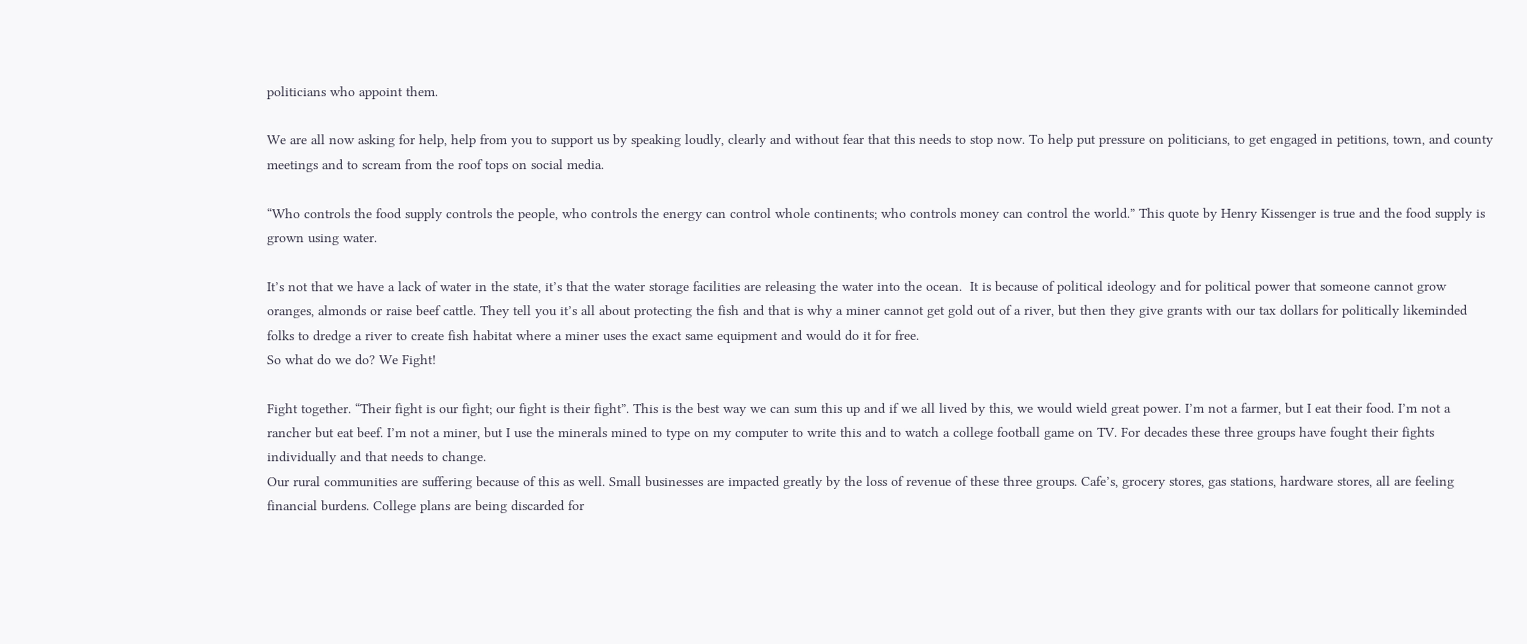politicians who appoint them.

We are all now asking for help, help from you to support us by speaking loudly, clearly and without fear that this needs to stop now. To help put pressure on politicians, to get engaged in petitions, town, and county meetings and to scream from the roof tops on social media.

“Who controls the food supply controls the people, who controls the energy can control whole continents; who controls money can control the world.” This quote by Henry Kissenger is true and the food supply is grown using water.

It’s not that we have a lack of water in the state, it’s that the water storage facilities are releasing the water into the ocean.  It is because of political ideology and for political power that someone cannot grow oranges, almonds or raise beef cattle. They tell you it’s all about protecting the fish and that is why a miner cannot get gold out of a river, but then they give grants with our tax dollars for politically likeminded folks to dredge a river to create fish habitat where a miner uses the exact same equipment and would do it for free.
So what do we do? We Fight!

Fight together. “Their fight is our fight; our fight is their fight”. This is the best way we can sum this up and if we all lived by this, we would wield great power. I’m not a farmer, but I eat their food. I’m not a rancher but eat beef. I’m not a miner, but I use the minerals mined to type on my computer to write this and to watch a college football game on TV. For decades these three groups have fought their fights individually and that needs to change.
Our rural communities are suffering because of this as well. Small businesses are impacted greatly by the loss of revenue of these three groups. Cafe’s, grocery stores, gas stations, hardware stores, all are feeling financial burdens. College plans are being discarded for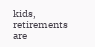kids, retirements are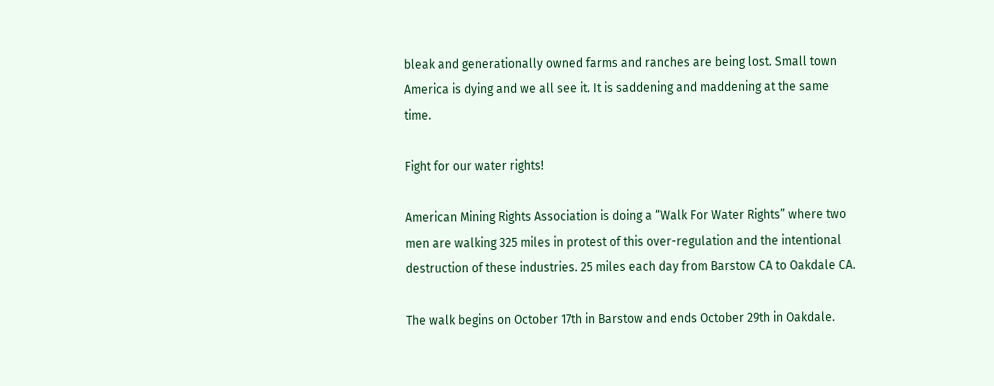bleak and generationally owned farms and ranches are being lost. Small town America is dying and we all see it. It is saddening and maddening at the same time.

Fight for our water rights!

American Mining Rights Association is doing a “Walk For Water Rights” where two men are walking 325 miles in protest of this over-regulation and the intentional destruction of these industries. 25 miles each day from Barstow CA to Oakdale CA.

The walk begins on October 17th in Barstow and ends October 29th in Oakdale.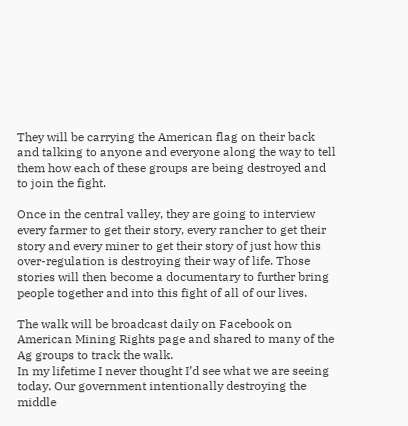They will be carrying the American flag on their back and talking to anyone and everyone along the way to tell them how each of these groups are being destroyed and to join the fight.

Once in the central valley, they are going to interview every farmer to get their story, every rancher to get their story and every miner to get their story of just how this over-regulation is destroying their way of life. Those stories will then become a documentary to further bring people together and into this fight of all of our lives.

The walk will be broadcast daily on Facebook on American Mining Rights page and shared to many of the Ag groups to track the walk.
In my lifetime I never thought I’d see what we are seeing today. Our government intentionally destroying the middle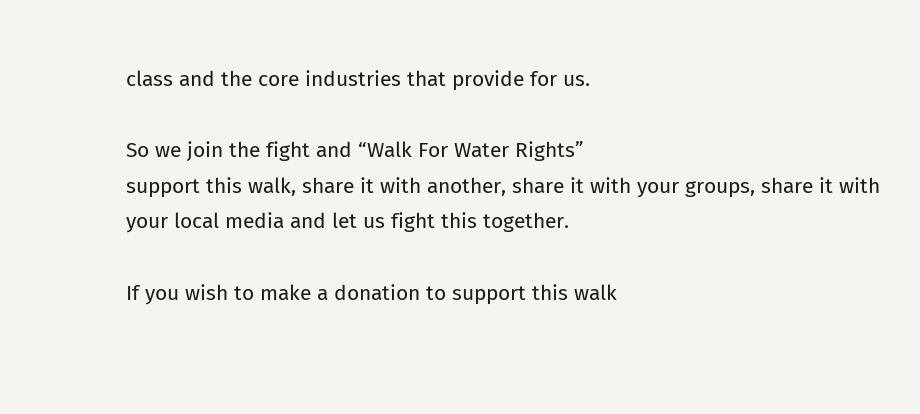class and the core industries that provide for us.

So we join the fight and “Walk For Water Rights”
support this walk, share it with another, share it with your groups, share it with your local media and let us fight this together.

If you wish to make a donation to support this walk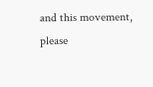and this movement, please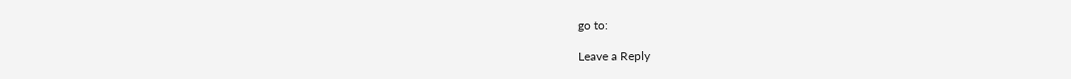go to:

Leave a Reply